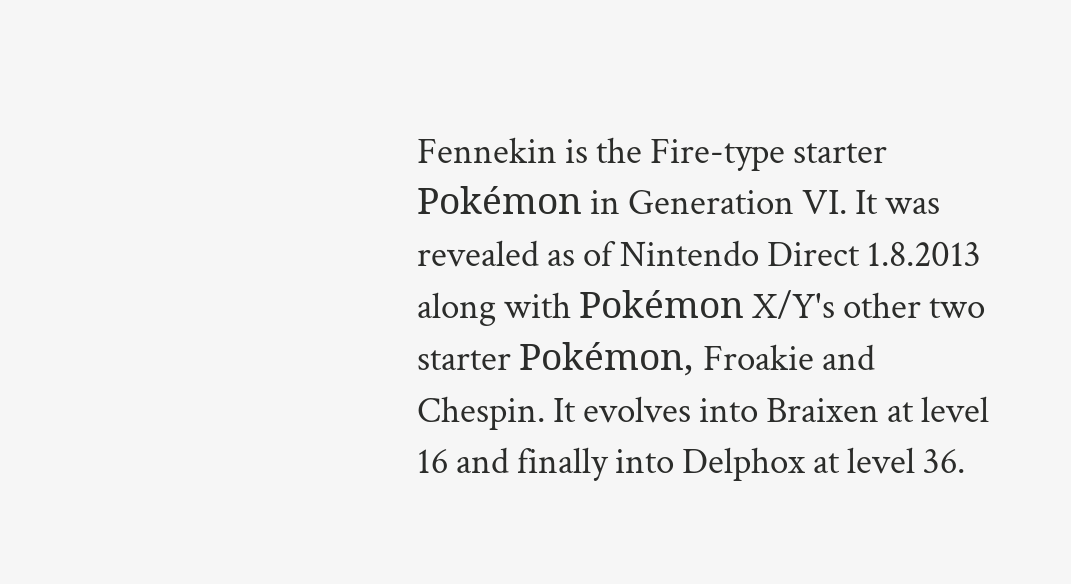Fennekin is the Fire-type starter Pokémon in Generation VI. It was revealed as of Nintendo Direct 1.8.2013 along with Pokémon X/Y's other two starter Pokémon, Froakie and Chespin. It evolves into Braixen at level 16 and finally into Delphox at level 36.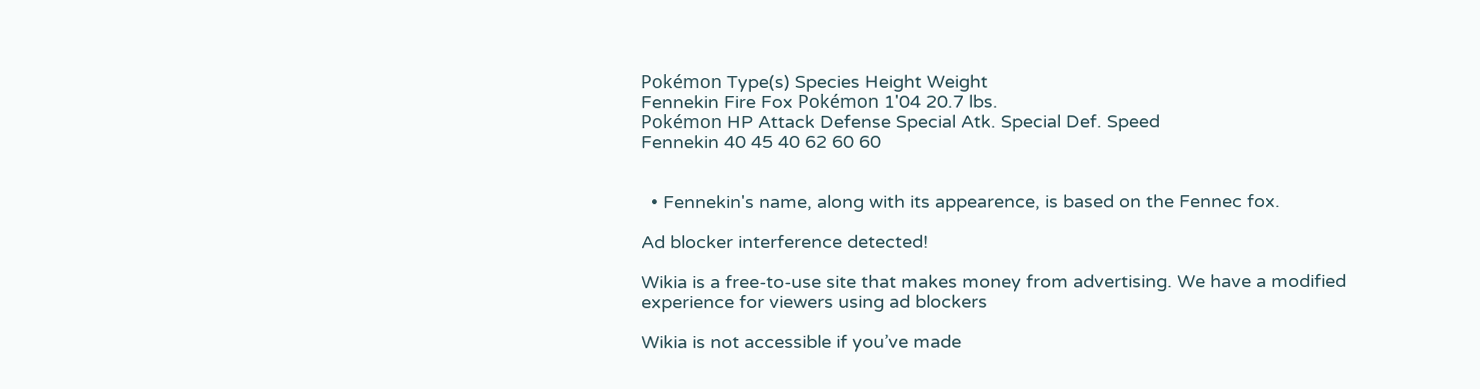Pokémon Type(s) Species Height Weight
Fennekin Fire Fox Pokémon 1'04 20.7 lbs.
Pokémon HP Attack Defense Special Atk. Special Def. Speed
Fennekin 40 45 40 62 60 60


  • Fennekin's name, along with its appearence, is based on the Fennec fox.

Ad blocker interference detected!

Wikia is a free-to-use site that makes money from advertising. We have a modified experience for viewers using ad blockers

Wikia is not accessible if you’ve made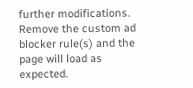further modifications. Remove the custom ad blocker rule(s) and the page will load as expected.